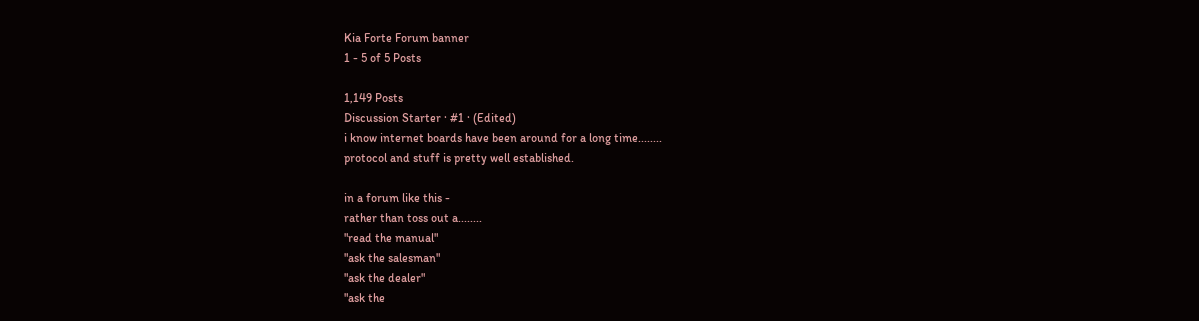Kia Forte Forum banner
1 - 5 of 5 Posts

1,149 Posts
Discussion Starter · #1 · (Edited)
i know internet boards have been around for a long time........
protocol and stuff is pretty well established.

in a forum like this -
rather than toss out a........
"read the manual"
"ask the salesman"
"ask the dealer"
"ask the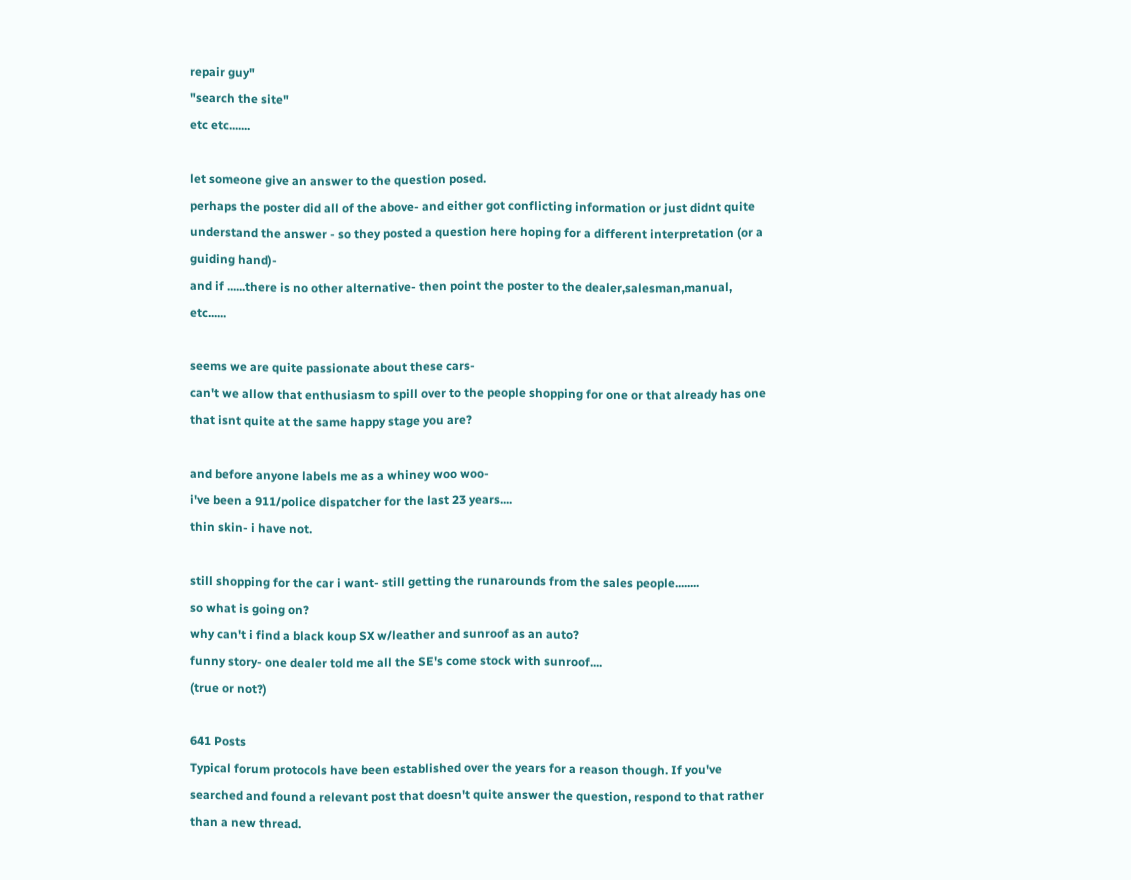repair guy"
"search the site"
etc etc.......

let someone give an answer to the question posed.
perhaps the poster did all of the above- and either got conflicting information or just didnt quite understand the answer - so they posted a question here hoping for a different interpretation (or a guiding hand)-
and if ......there is no other alternative- then point the poster to the dealer,salesman,manual, etc......

seems we are quite passionate about these cars-
can't we allow that enthusiasm to spill over to the people shopping for one or that already has one that isnt quite at the same happy stage you are?

and before anyone labels me as a whiney woo woo-
i've been a 911/police dispatcher for the last 23 years....
thin skin- i have not.

still shopping for the car i want- still getting the runarounds from the sales people........
so what is going on?
why can't i find a black koup SX w/leather and sunroof as an auto?
funny story- one dealer told me all the SE's come stock with sunroof....
(true or not?)

641 Posts
Typical forum protocols have been established over the years for a reason though. If you've searched and found a relevant post that doesn't quite answer the question, respond to that rather than a new thread.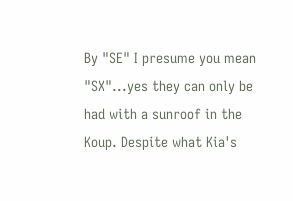By "SE" I presume you mean "SX"...yes they can only be had with a sunroof in the Koup. Despite what Kia's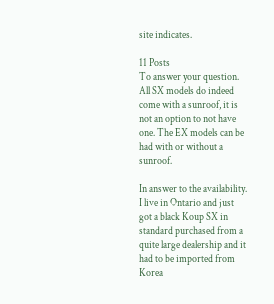site indicates.

11 Posts
To answer your question. All SX models do indeed come with a sunroof, it is not an option to not have one. The EX models can be had with or without a sunroof.

In answer to the availability. I live in Ontario and just got a black Koup SX in standard purchased from a quite large dealership and it had to be imported from Korea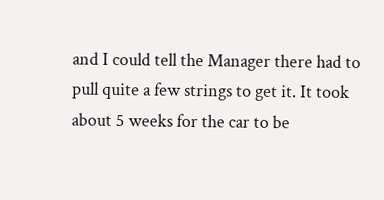and I could tell the Manager there had to pull quite a few strings to get it. It took about 5 weeks for the car to be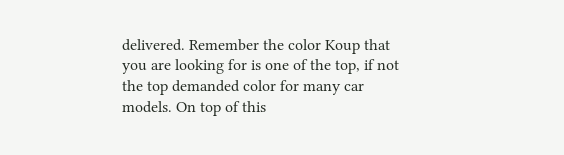delivered. Remember the color Koup that you are looking for is one of the top, if not the top demanded color for many car models. On top of this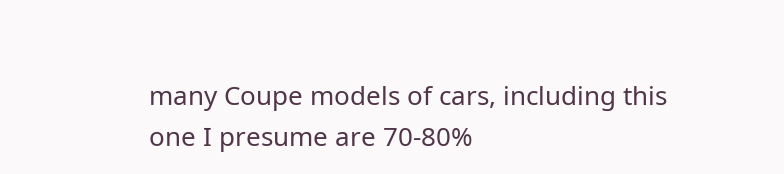many Coupe models of cars, including this one I presume are 70-80%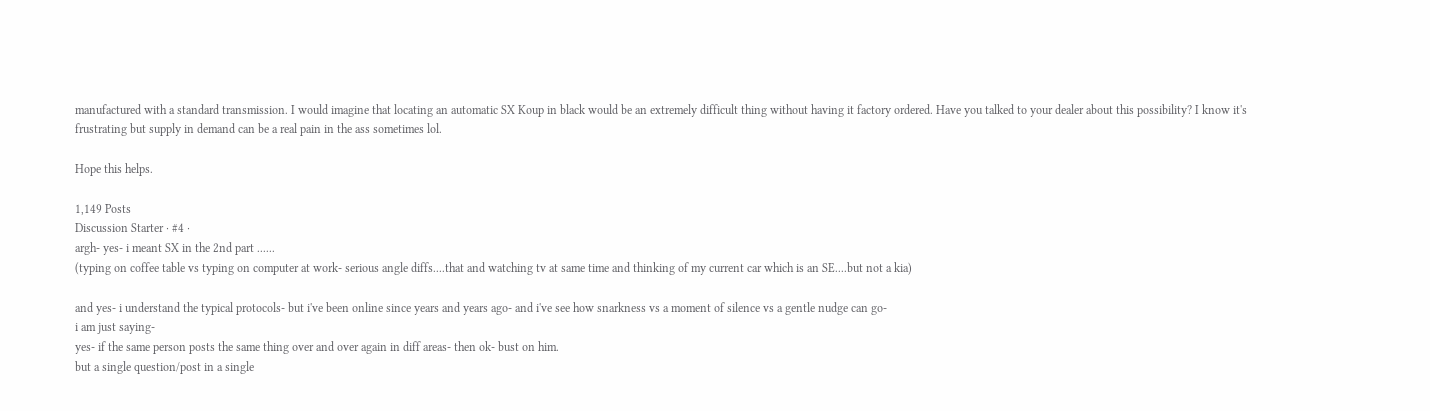manufactured with a standard transmission. I would imagine that locating an automatic SX Koup in black would be an extremely difficult thing without having it factory ordered. Have you talked to your dealer about this possibility? I know it's frustrating but supply in demand can be a real pain in the ass sometimes lol.

Hope this helps.

1,149 Posts
Discussion Starter · #4 ·
argh- yes- i meant SX in the 2nd part ......
(typing on coffee table vs typing on computer at work- serious angle diffs....that and watching tv at same time and thinking of my current car which is an SE....but not a kia)

and yes- i understand the typical protocols- but i've been online since years and years ago- and i've see how snarkness vs a moment of silence vs a gentle nudge can go-
i am just saying-
yes- if the same person posts the same thing over and over again in diff areas- then ok- bust on him.
but a single question/post in a single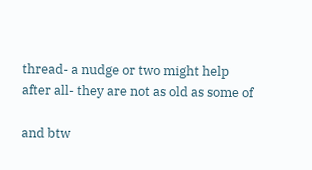thread- a nudge or two might help
after all- they are not as old as some of

and btw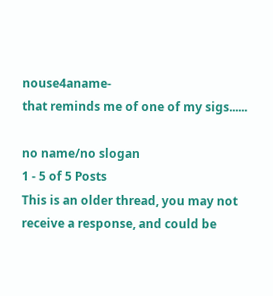nouse4aname-
that reminds me of one of my sigs......

no name/no slogan
1 - 5 of 5 Posts
This is an older thread, you may not receive a response, and could be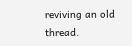reviving an old thread.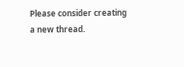Please consider creating a new thread.